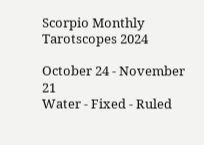Scorpio Monthly Tarotscopes 2024

October 24 - November 21
Water - Fixed - Ruled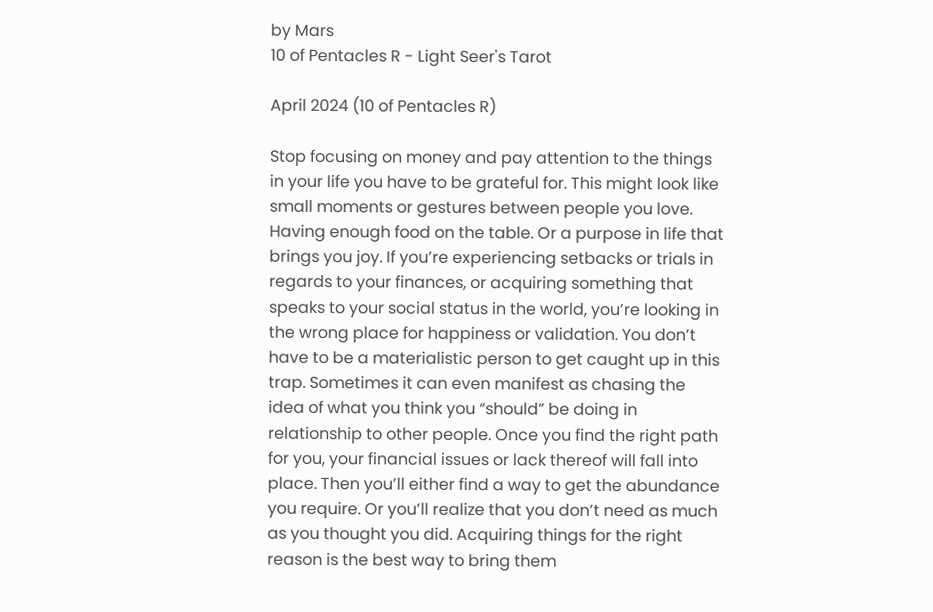by Mars
10 of Pentacles R - Light Seer's Tarot

April 2024 (10 of Pentacles R)

Stop focusing on money and pay attention to the things in your life you have to be grateful for. This might look like small moments or gestures between people you love. Having enough food on the table. Or a purpose in life that brings you joy. If you’re experiencing setbacks or trials in regards to your finances, or acquiring something that speaks to your social status in the world, you’re looking in the wrong place for happiness or validation. You don’t have to be a materialistic person to get caught up in this trap. Sometimes it can even manifest as chasing the idea of what you think you “should” be doing in relationship to other people. Once you find the right path for you, your financial issues or lack thereof will fall into place. Then you’ll either find a way to get the abundance you require. Or you’ll realize that you don’t need as much as you thought you did. Acquiring things for the right reason is the best way to bring them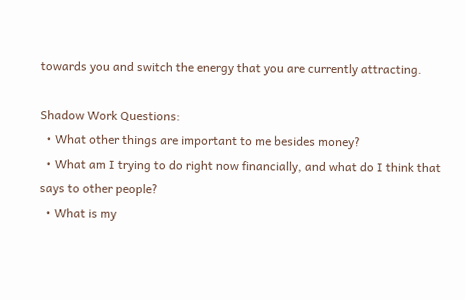towards you and switch the energy that you are currently attracting.

Shadow Work Questions:
  • What other things are important to me besides money?
  • What am I trying to do right now financially, and what do I think that says to other people?
  • What is my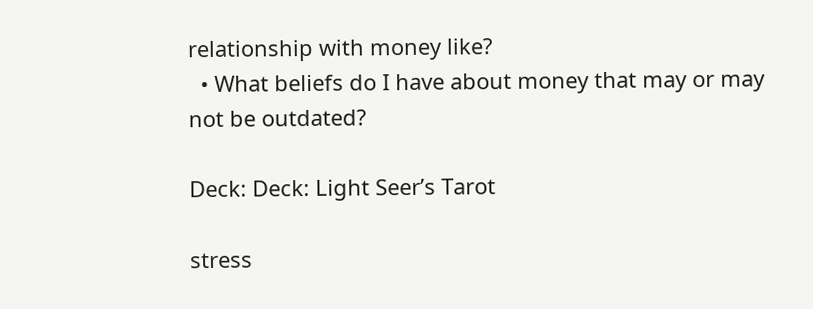relationship with money like?
  • What beliefs do I have about money that may or may not be outdated?

Deck: Deck: Light Seer’s Tarot

stress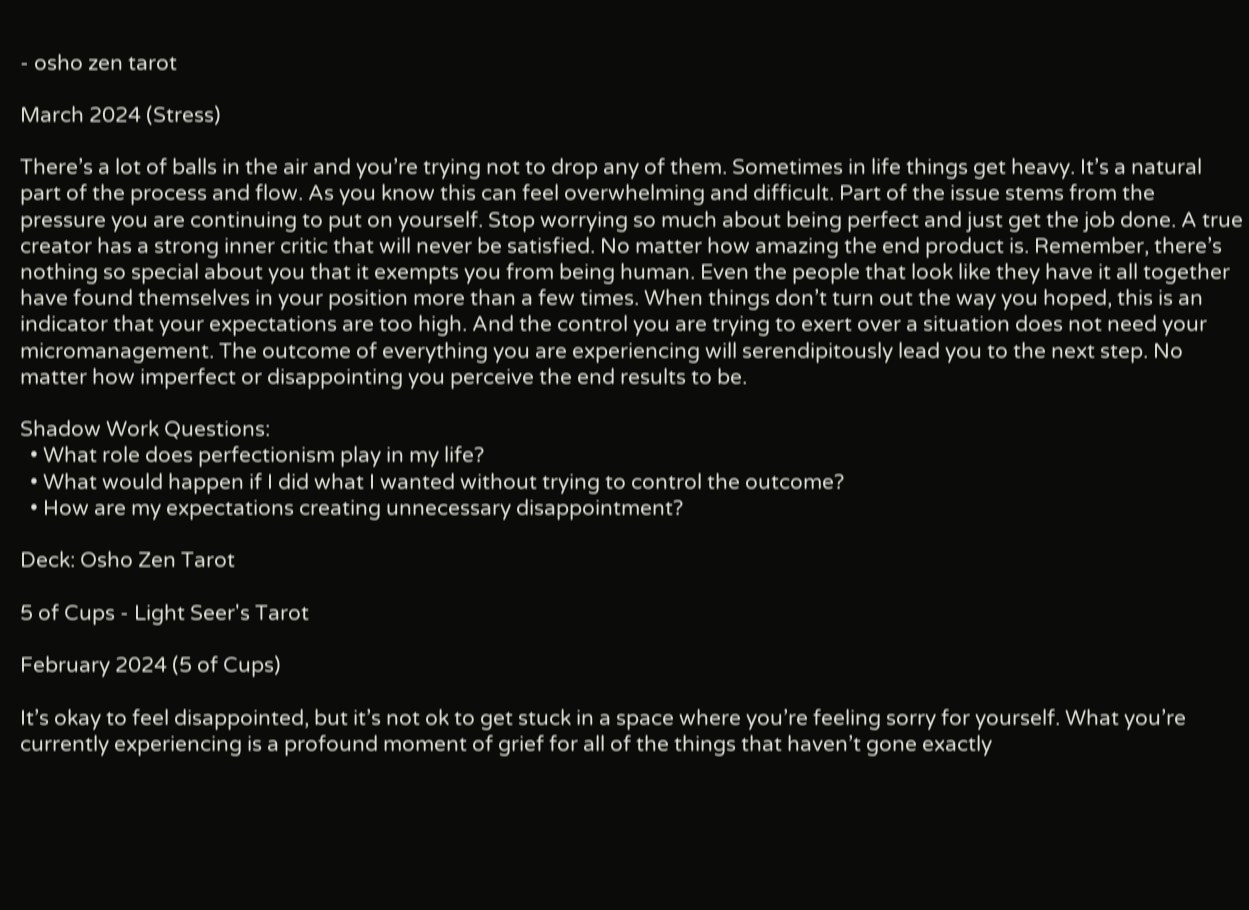- osho zen tarot

March 2024 (Stress)

There’s a lot of balls in the air and you’re trying not to drop any of them. Sometimes in life things get heavy. It’s a natural part of the process and flow. As you know this can feel overwhelming and difficult. Part of the issue stems from the pressure you are continuing to put on yourself. Stop worrying so much about being perfect and just get the job done. A true creator has a strong inner critic that will never be satisfied. No matter how amazing the end product is. Remember, there’s nothing so special about you that it exempts you from being human. Even the people that look like they have it all together have found themselves in your position more than a few times. When things don’t turn out the way you hoped, this is an indicator that your expectations are too high. And the control you are trying to exert over a situation does not need your micromanagement. The outcome of everything you are experiencing will serendipitously lead you to the next step. No matter how imperfect or disappointing you perceive the end results to be.

Shadow Work Questions:
  • What role does perfectionism play in my life?
  • What would happen if I did what I wanted without trying to control the outcome?
  • How are my expectations creating unnecessary disappointment?

Deck: Osho Zen Tarot

5 of Cups - Light Seer's Tarot

February 2024 (5 of Cups)

It’s okay to feel disappointed, but it’s not ok to get stuck in a space where you’re feeling sorry for yourself. What you’re currently experiencing is a profound moment of grief for all of the things that haven’t gone exactly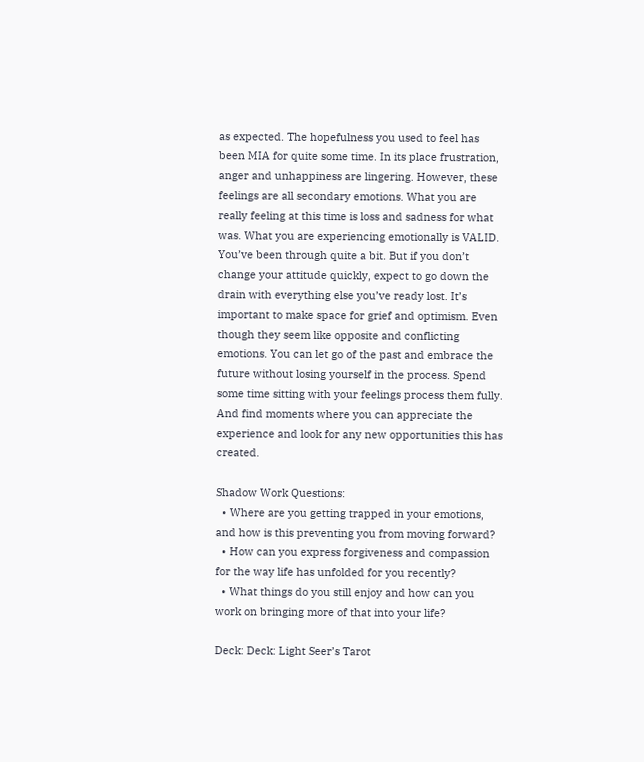as expected. The hopefulness you used to feel has been MIA for quite some time. In its place frustration, anger and unhappiness are lingering. However, these feelings are all secondary emotions. What you are really feeling at this time is loss and sadness for what was. What you are experiencing emotionally is VALID. You’ve been through quite a bit. But if you don’t change your attitude quickly, expect to go down the drain with everything else you’ve ready lost. It’s important to make space for grief and optimism. Even though they seem like opposite and conflicting emotions. You can let go of the past and embrace the future without losing yourself in the process. Spend some time sitting with your feelings process them fully. And find moments where you can appreciate the experience and look for any new opportunities this has created.

Shadow Work Questions:
  • Where are you getting trapped in your emotions, and how is this preventing you from moving forward?
  • How can you express forgiveness and compassion for the way life has unfolded for you recently?
  • What things do you still enjoy and how can you work on bringing more of that into your life?

Deck: Deck: Light Seer’s Tarot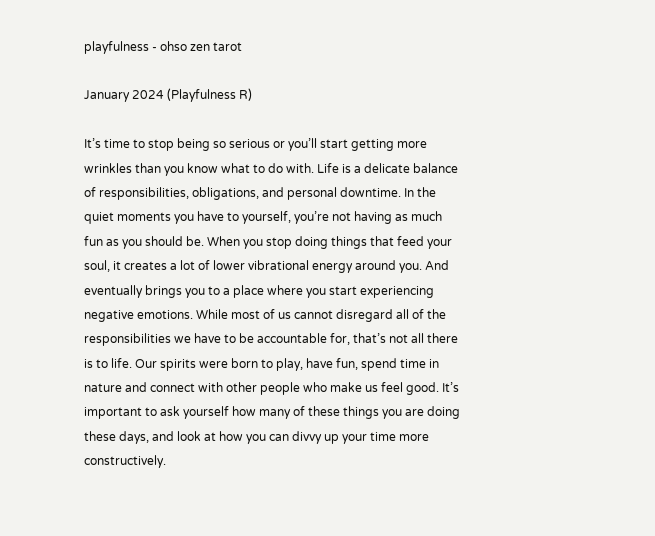playfulness - ohso zen tarot

January 2024 (Playfulness R)

It’s time to stop being so serious or you’ll start getting more wrinkles than you know what to do with. Life is a delicate balance of responsibilities, obligations, and personal downtime. In the quiet moments you have to yourself, you’re not having as much fun as you should be. When you stop doing things that feed your soul, it creates a lot of lower vibrational energy around you. And eventually brings you to a place where you start experiencing negative emotions. While most of us cannot disregard all of the responsibilities we have to be accountable for, that’s not all there is to life. Our spirits were born to play, have fun, spend time in nature and connect with other people who make us feel good. It’s important to ask yourself how many of these things you are doing these days, and look at how you can divvy up your time more constructively.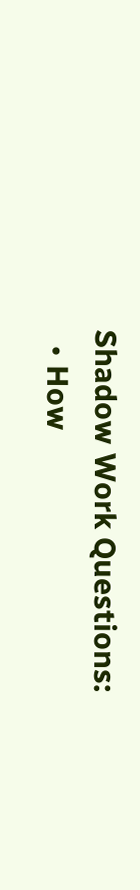Shadow Work Questions:
  • How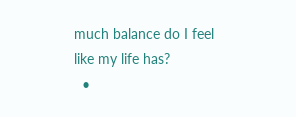much balance do I feel like my life has?
  •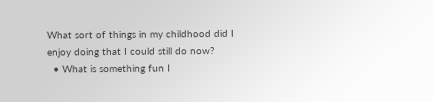What sort of things in my childhood did I enjoy doing that I could still do now?
  • What is something fun I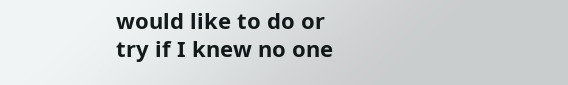would like to do or try if I knew no one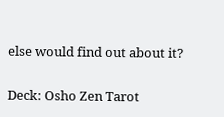else would find out about it?

Deck: Osho Zen Tarot